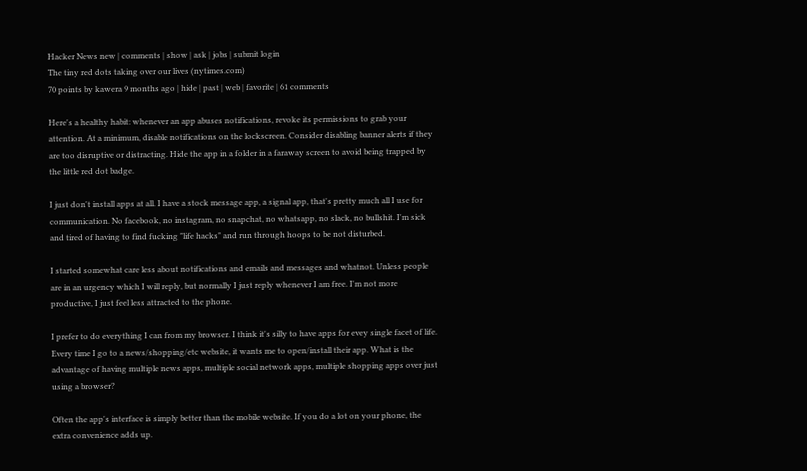Hacker News new | comments | show | ask | jobs | submit login
The tiny red dots taking over our lives (nytimes.com)
70 points by kawera 9 months ago | hide | past | web | favorite | 61 comments

Here's a healthy habit: whenever an app abuses notifications, revoke its permissions to grab your attention. At a minimum, disable notifications on the lockscreen. Consider disabling banner alerts if they are too disruptive or distracting. Hide the app in a folder in a faraway screen to avoid being trapped by the little red dot badge.

I just don't install apps at all. I have a stock message app, a signal app, that's pretty much all I use for communication. No facebook, no instagram, no snapchat, no whatsapp, no slack, no bullshit. I'm sick and tired of having to find fucking "life hacks" and run through hoops to be not disturbed.

I started somewhat care less about notifications and emails and messages and whatnot. Unless people are in an urgency which I will reply, but normally I just reply whenever I am free. I'm not more productive, I just feel less attracted to the phone.

I prefer to do everything I can from my browser. I think it's silly to have apps for evey single facet of life. Every time I go to a news/shopping/etc website, it wants me to open/install their app. What is the advantage of having multiple news apps, multiple social network apps, multiple shopping apps over just using a browser?

Often the app's interface is simply better than the mobile website. If you do a lot on your phone, the extra convenience adds up.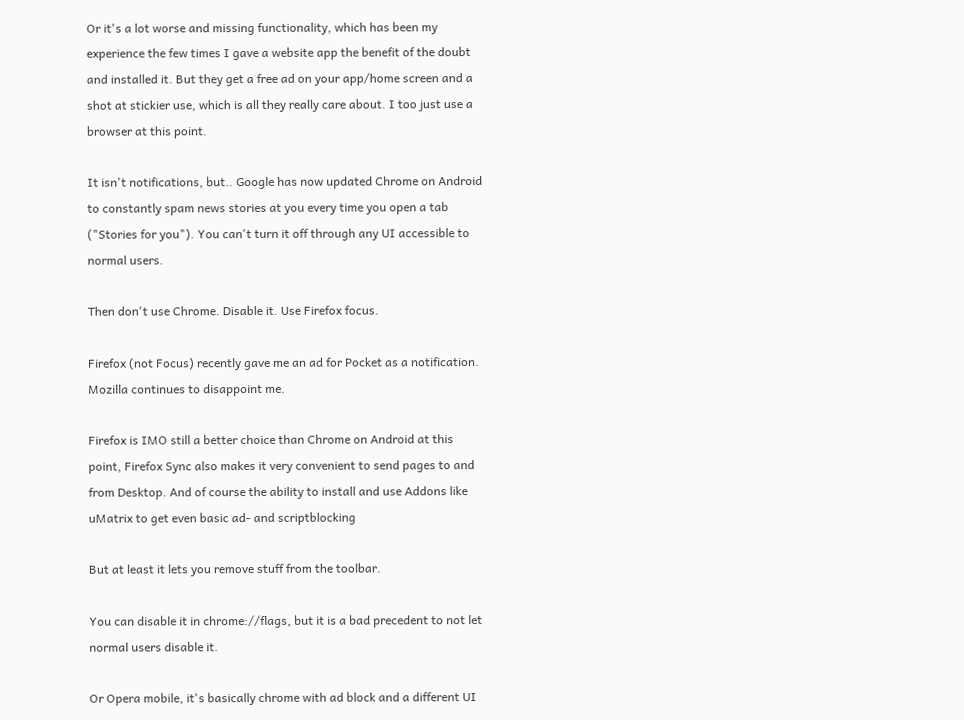Or it's a lot worse and missing functionality, which has been my experience the few times I gave a website app the benefit of the doubt and installed it. But they get a free ad on your app/home screen and a shot at stickier use, which is all they really care about. I too just use a browser at this point.

It isn't notifications, but.. Google has now updated Chrome on Android to constantly spam news stories at you every time you open a tab ("Stories for you"). You can't turn it off through any UI accessible to normal users.

Then don't use Chrome. Disable it. Use Firefox focus.

Firefox (not Focus) recently gave me an ad for Pocket as a notification. Mozilla continues to disappoint me.

Firefox is IMO still a better choice than Chrome on Android at this point, Firefox Sync also makes it very convenient to send pages to and from Desktop. And of course the ability to install and use Addons like uMatrix to get even basic ad- and scriptblocking

But at least it lets you remove stuff from the toolbar.

You can disable it in chrome://flags, but it is a bad precedent to not let normal users disable it.

Or Opera mobile, it's basically chrome with ad block and a different UI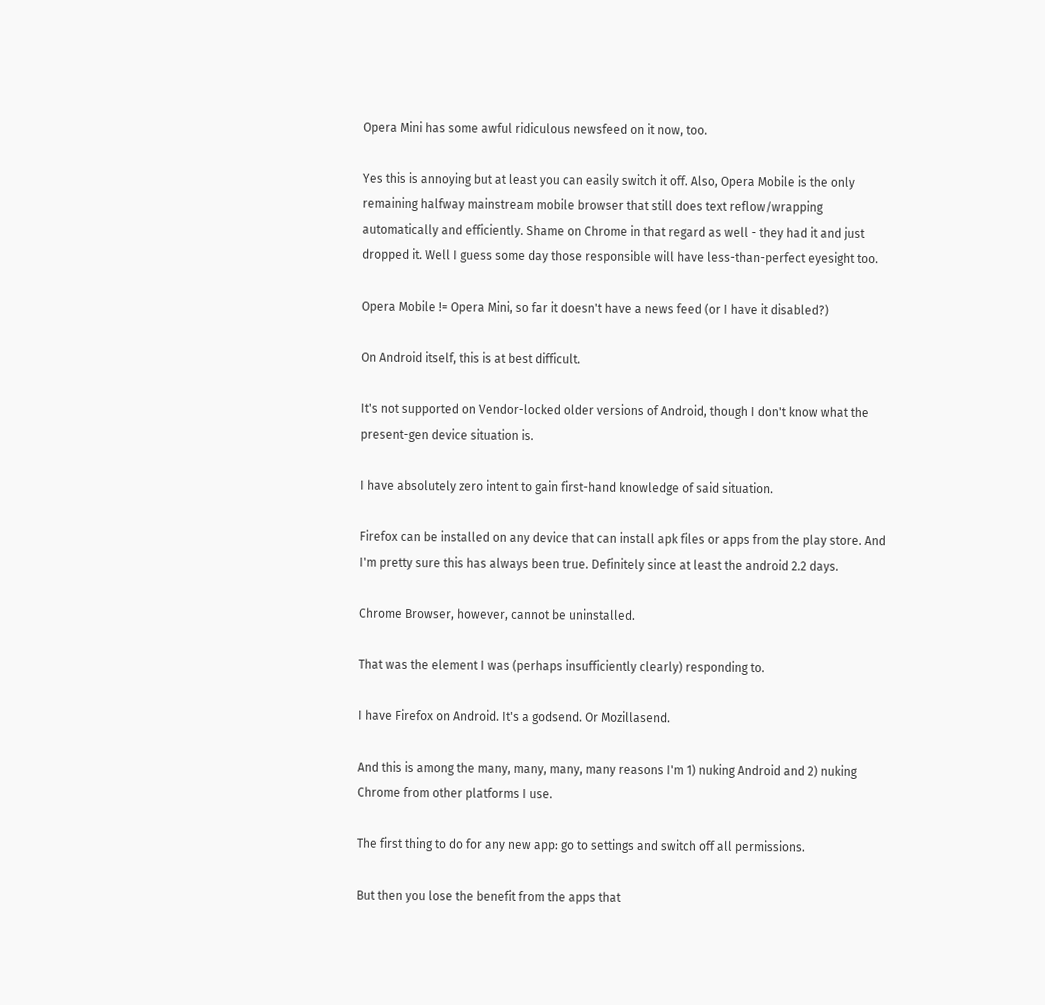Opera Mini has some awful ridiculous newsfeed on it now, too.

Yes this is annoying but at least you can easily switch it off. Also, Opera Mobile is the only remaining halfway mainstream mobile browser that still does text reflow/wrapping automatically and efficiently. Shame on Chrome in that regard as well - they had it and just dropped it. Well I guess some day those responsible will have less-than-perfect eyesight too.

Opera Mobile != Opera Mini, so far it doesn't have a news feed (or I have it disabled?)

On Android itself, this is at best difficult.

It's not supported on Vendor-locked older versions of Android, though I don't know what the present-gen device situation is.

I have absolutely zero intent to gain first-hand knowledge of said situation.

Firefox can be installed on any device that can install apk files or apps from the play store. And I'm pretty sure this has always been true. Definitely since at least the android 2.2 days.

Chrome Browser, however, cannot be uninstalled.

That was the element I was (perhaps insufficiently clearly) responding to.

I have Firefox on Android. It's a godsend. Or Mozillasend.

And this is among the many, many, many, many reasons I'm 1) nuking Android and 2) nuking Chrome from other platforms I use.

The first thing to do for any new app: go to settings and switch off all permissions.

But then you lose the benefit from the apps that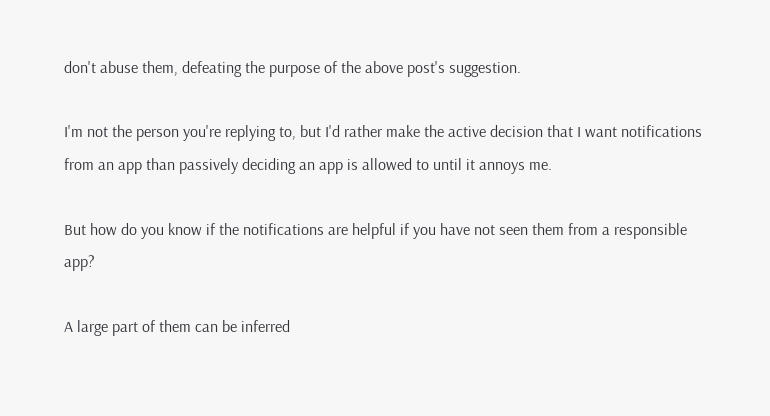don't abuse them, defeating the purpose of the above post's suggestion.

I'm not the person you're replying to, but I'd rather make the active decision that I want notifications from an app than passively deciding an app is allowed to until it annoys me.

But how do you know if the notifications are helpful if you have not seen them from a responsible app?

A large part of them can be inferred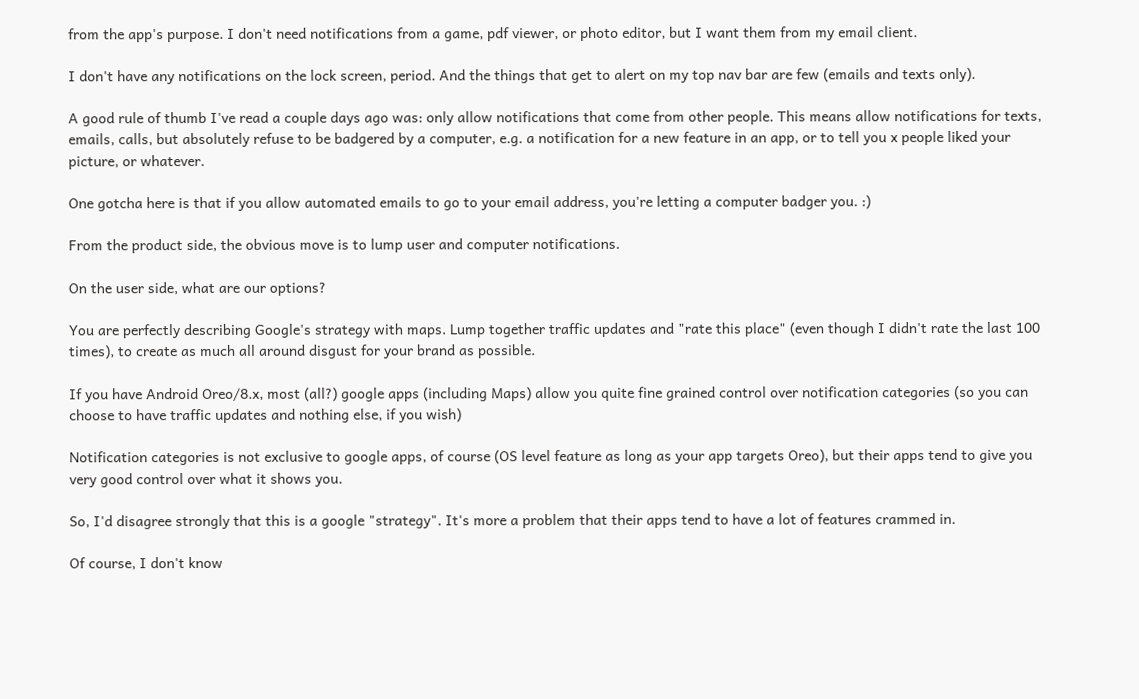from the app's purpose. I don't need notifications from a game, pdf viewer, or photo editor, but I want them from my email client.

I don't have any notifications on the lock screen, period. And the things that get to alert on my top nav bar are few (emails and texts only).

A good rule of thumb I've read a couple days ago was: only allow notifications that come from other people. This means allow notifications for texts, emails, calls, but absolutely refuse to be badgered by a computer, e.g. a notification for a new feature in an app, or to tell you x people liked your picture, or whatever.

One gotcha here is that if you allow automated emails to go to your email address, you're letting a computer badger you. :)

From the product side, the obvious move is to lump user and computer notifications.

On the user side, what are our options?

You are perfectly describing Google's strategy with maps. Lump together traffic updates and "rate this place" (even though I didn't rate the last 100 times), to create as much all around disgust for your brand as possible.

If you have Android Oreo/8.x, most (all?) google apps (including Maps) allow you quite fine grained control over notification categories (so you can choose to have traffic updates and nothing else, if you wish)

Notification categories is not exclusive to google apps, of course (OS level feature as long as your app targets Oreo), but their apps tend to give you very good control over what it shows you.

So, I'd disagree strongly that this is a google "strategy". It's more a problem that their apps tend to have a lot of features crammed in.

Of course, I don't know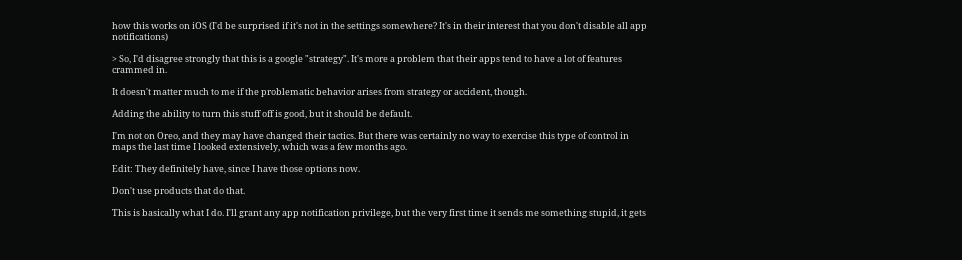how this works on iOS (I'd be surprised if it's not in the settings somewhere? It's in their interest that you don't disable all app notifications)

> So, I'd disagree strongly that this is a google "strategy". It's more a problem that their apps tend to have a lot of features crammed in.

It doesn't matter much to me if the problematic behavior arises from strategy or accident, though.

Adding the ability to turn this stuff off is good, but it should be default.

I'm not on Oreo, and they may have changed their tactics. But there was certainly no way to exercise this type of control in maps the last time I looked extensively, which was a few months ago.

Edit: They definitely have, since I have those options now.

Don't use products that do that.

This is basically what I do. I'll grant any app notification privilege, but the very first time it sends me something stupid, it gets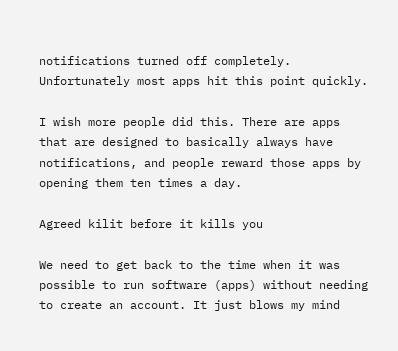notifications turned off completely. Unfortunately most apps hit this point quickly.

I wish more people did this. There are apps that are designed to basically always have notifications, and people reward those apps by opening them ten times a day.

Agreed kilit before it kills you

We need to get back to the time when it was possible to run software (apps) without needing to create an account. It just blows my mind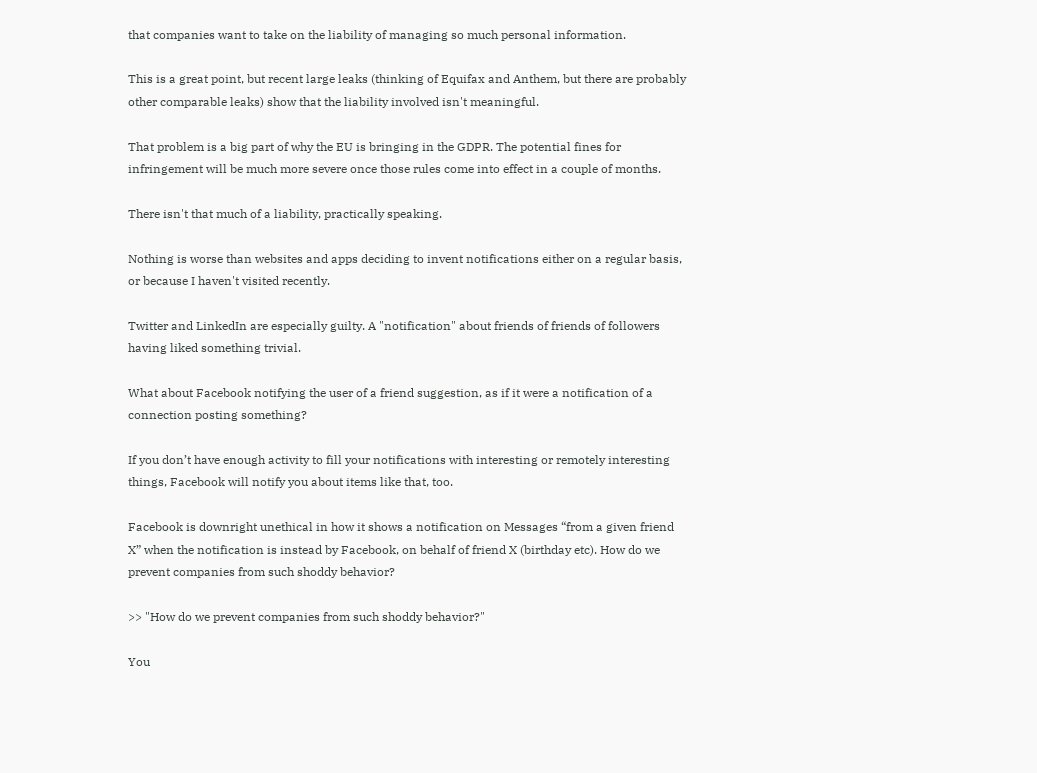that companies want to take on the liability of managing so much personal information.

This is a great point, but recent large leaks (thinking of Equifax and Anthem, but there are probably other comparable leaks) show that the liability involved isn't meaningful.

That problem is a big part of why the EU is bringing in the GDPR. The potential fines for infringement will be much more severe once those rules come into effect in a couple of months.

There isn't that much of a liability, practically speaking.

Nothing is worse than websites and apps deciding to invent notifications either on a regular basis, or because I haven't visited recently.

Twitter and LinkedIn are especially guilty. A "notification" about friends of friends of followers having liked something trivial.

What about Facebook notifying the user of a friend suggestion, as if it were a notification of a connection posting something?

If you don’t have enough activity to fill your notifications with interesting or remotely interesting things, Facebook will notify you about items like that, too.

Facebook is downright unethical in how it shows a notification on Messages “from a given friend X” when the notification is instead by Facebook, on behalf of friend X (birthday etc). How do we prevent companies from such shoddy behavior?

>> "How do we prevent companies from such shoddy behavior?"

You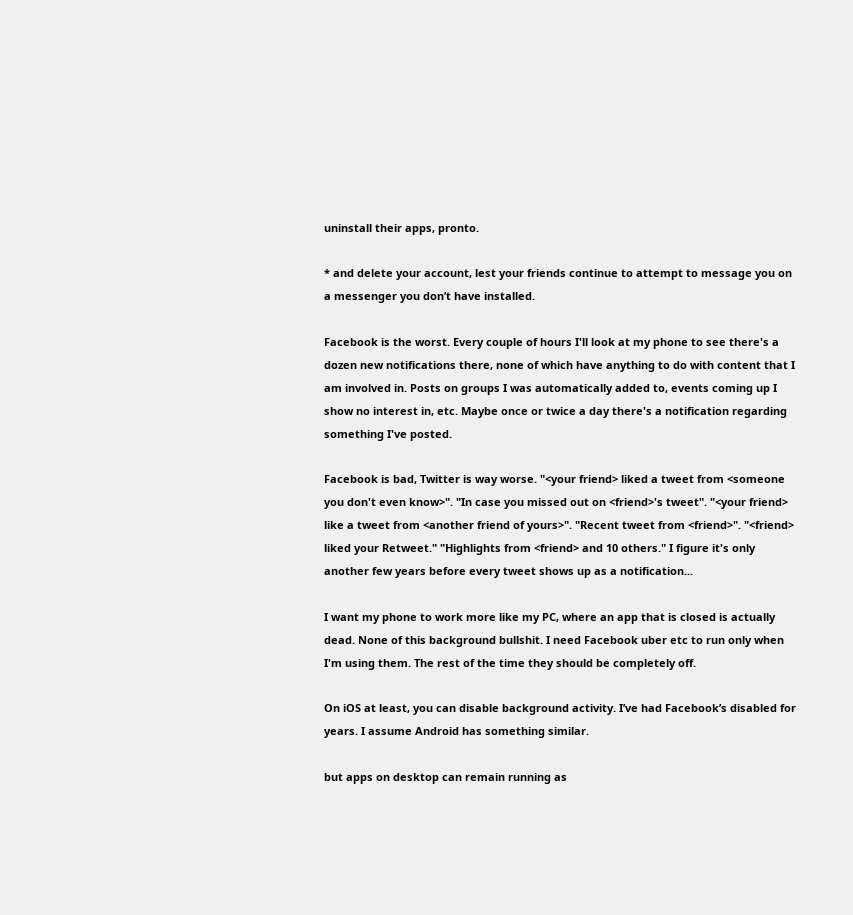uninstall their apps, pronto.

* and delete your account, lest your friends continue to attempt to message you on a messenger you don’t have installed.

Facebook is the worst. Every couple of hours I'll look at my phone to see there's a dozen new notifications there, none of which have anything to do with content that I am involved in. Posts on groups I was automatically added to, events coming up I show no interest in, etc. Maybe once or twice a day there's a notification regarding something I've posted.

Facebook is bad, Twitter is way worse. "<your friend> liked a tweet from <someone you don't even know>". "In case you missed out on <friend>'s tweet". "<your friend> like a tweet from <another friend of yours>". "Recent tweet from <friend>". "<friend> liked your Retweet." "Highlights from <friend> and 10 others." I figure it's only another few years before every tweet shows up as a notification...

I want my phone to work more like my PC, where an app that is closed is actually dead. None of this background bullshit. I need Facebook uber etc to run only when I'm using them. The rest of the time they should be completely off.

On iOS at least, you can disable background activity. I’ve had Facebook’s disabled for years. I assume Android has something similar.

but apps on desktop can remain running as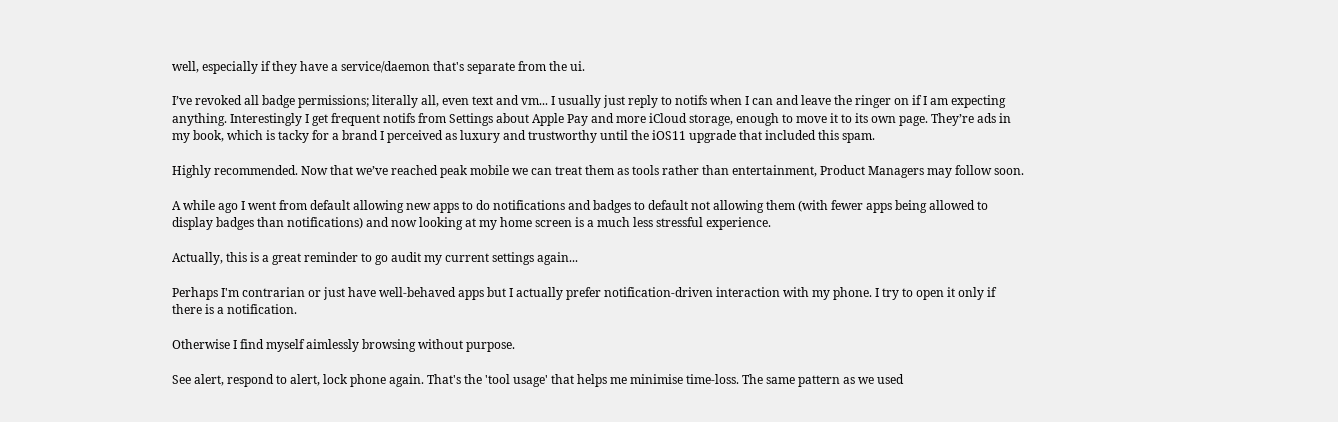well, especially if they have a service/daemon that's separate from the ui.

I’ve revoked all badge permissions; literally all, even text and vm... I usually just reply to notifs when I can and leave the ringer on if I am expecting anything. Interestingly I get frequent notifs from Settings about Apple Pay and more iCloud storage, enough to move it to its own page. They’re ads in my book, which is tacky for a brand I perceived as luxury and trustworthy until the iOS11 upgrade that included this spam.

Highly recommended. Now that we’ve reached peak mobile we can treat them as tools rather than entertainment, Product Managers may follow soon.

A while ago I went from default allowing new apps to do notifications and badges to default not allowing them (with fewer apps being allowed to display badges than notifications) and now looking at my home screen is a much less stressful experience.

Actually, this is a great reminder to go audit my current settings again...

Perhaps I'm contrarian or just have well-behaved apps but I actually prefer notification-driven interaction with my phone. I try to open it only if there is a notification.

Otherwise I find myself aimlessly browsing without purpose.

See alert, respond to alert, lock phone again. That's the 'tool usage' that helps me minimise time-loss. The same pattern as we used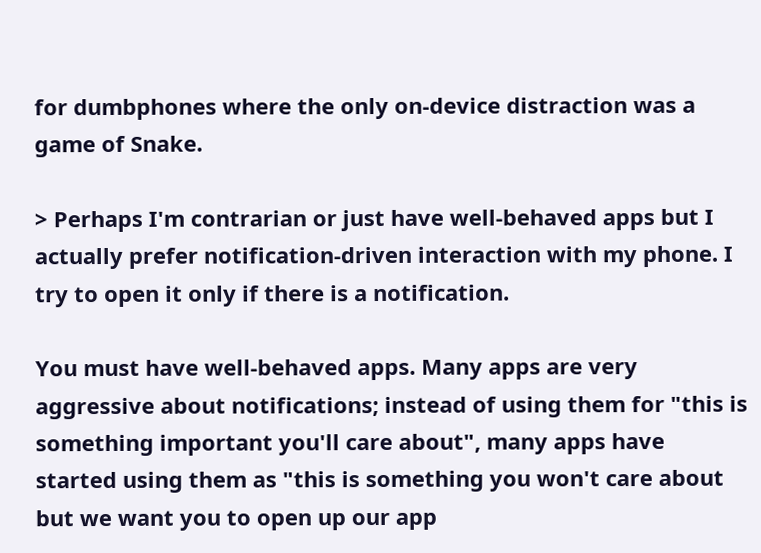for dumbphones where the only on-device distraction was a game of Snake.

> Perhaps I'm contrarian or just have well-behaved apps but I actually prefer notification-driven interaction with my phone. I try to open it only if there is a notification.

You must have well-behaved apps. Many apps are very aggressive about notifications; instead of using them for "this is something important you'll care about", many apps have started using them as "this is something you won't care about but we want you to open up our app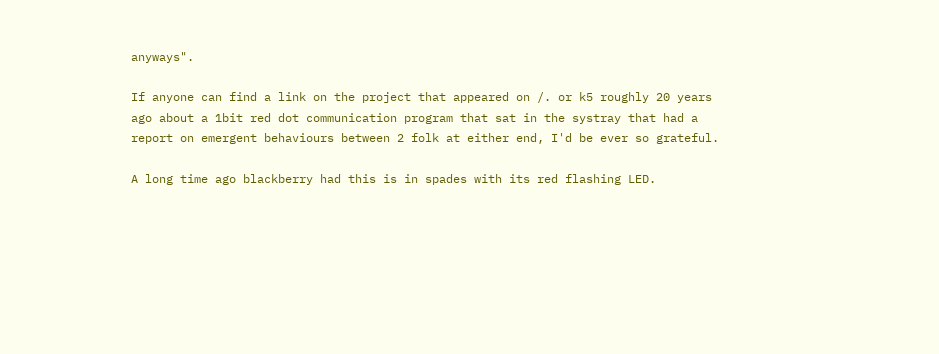anyways".

If anyone can find a link on the project that appeared on /. or k5 roughly 20 years ago about a 1bit red dot communication program that sat in the systray that had a report on emergent behaviours between 2 folk at either end, I'd be ever so grateful.

A long time ago blackberry had this is in spades with its red flashing LED.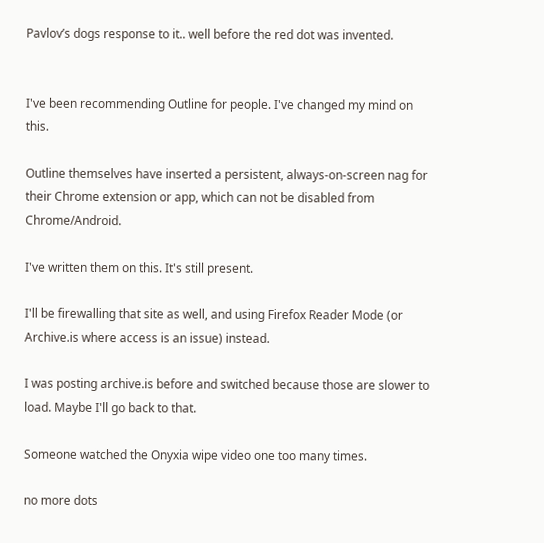Pavlov’s dogs response to it.. well before the red dot was invented.


I've been recommending Outline for people. I've changed my mind on this.

Outline themselves have inserted a persistent, always-on-screen nag for their Chrome extension or app, which can not be disabled from Chrome/Android.

I've written them on this. It's still present.

I'll be firewalling that site as well, and using Firefox Reader Mode (or Archive.is where access is an issue) instead.

I was posting archive.is before and switched because those are slower to load. Maybe I'll go back to that.

Someone watched the Onyxia wipe video one too many times.

no more dots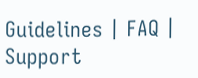Guidelines | FAQ | Support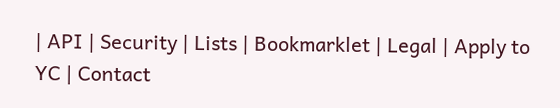| API | Security | Lists | Bookmarklet | Legal | Apply to YC | Contact